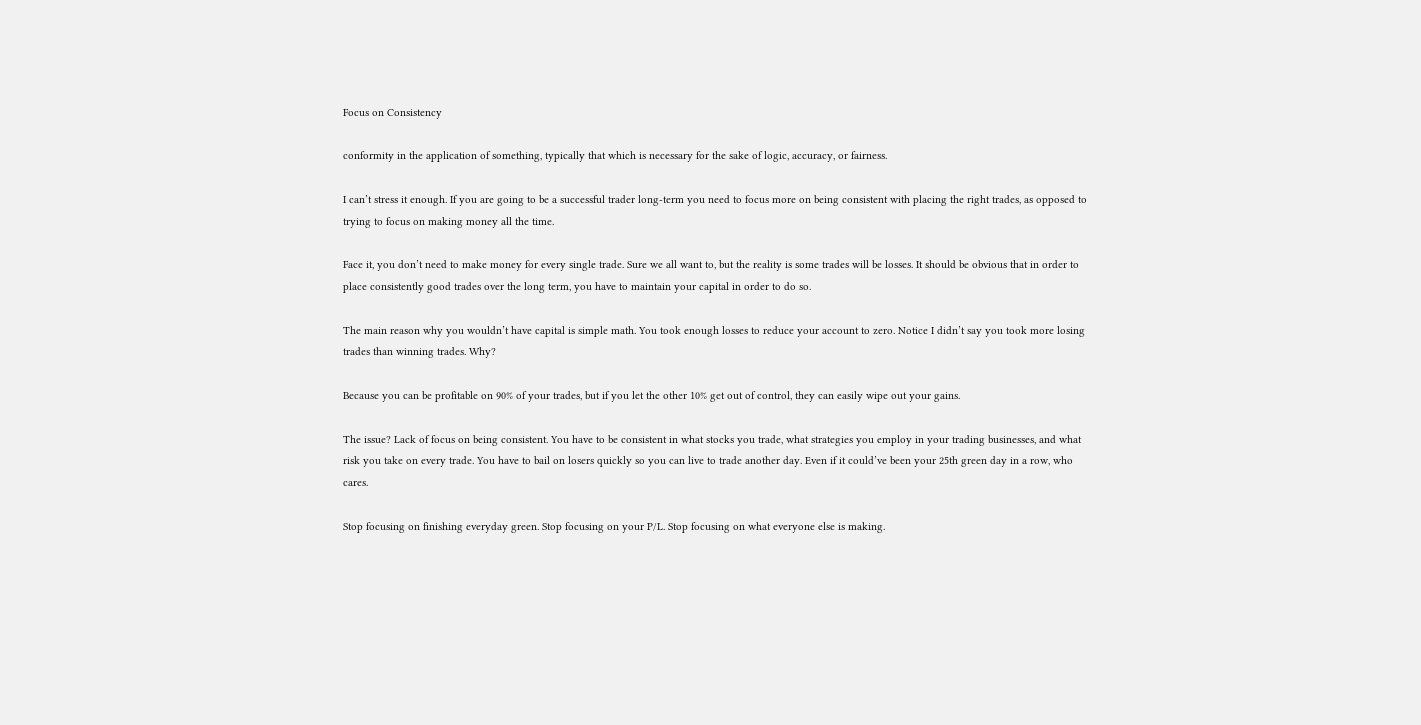Focus on Consistency

conformity in the application of something, typically that which is necessary for the sake of logic, accuracy, or fairness.

I can’t stress it enough. If you are going to be a successful trader long-term you need to focus more on being consistent with placing the right trades, as opposed to trying to focus on making money all the time.

Face it, you don’t need to make money for every single trade. Sure we all want to, but the reality is some trades will be losses. It should be obvious that in order to place consistently good trades over the long term, you have to maintain your capital in order to do so.

The main reason why you wouldn’t have capital is simple math. You took enough losses to reduce your account to zero. Notice I didn’t say you took more losing trades than winning trades. Why?

Because you can be profitable on 90% of your trades, but if you let the other 10% get out of control, they can easily wipe out your gains.

The issue? Lack of focus on being consistent. You have to be consistent in what stocks you trade, what strategies you employ in your trading businesses, and what risk you take on every trade. You have to bail on losers quickly so you can live to trade another day. Even if it could’ve been your 25th green day in a row, who cares.

Stop focusing on finishing everyday green. Stop focusing on your P/L. Stop focusing on what everyone else is making.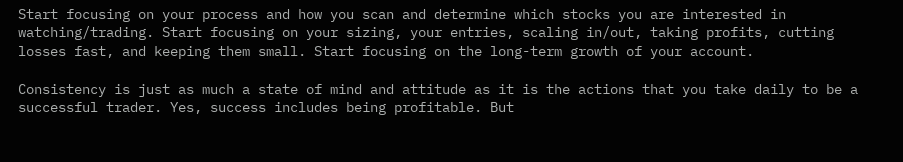Start focusing on your process and how you scan and determine which stocks you are interested in watching/trading. Start focusing on your sizing, your entries, scaling in/out, taking profits, cutting losses fast, and keeping them small. Start focusing on the long-term growth of your account.

Consistency is just as much a state of mind and attitude as it is the actions that you take daily to be a successful trader. Yes, success includes being profitable. But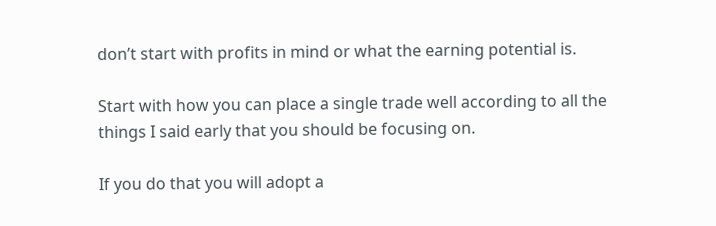don’t start with profits in mind or what the earning potential is.

Start with how you can place a single trade well according to all the things I said early that you should be focusing on.

If you do that you will adopt a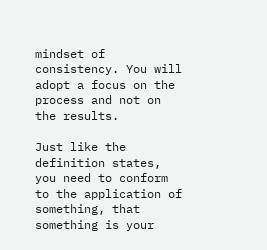mindset of consistency. You will adopt a focus on the process and not on the results.

Just like the definition states, you need to conform to the application of something, that something is your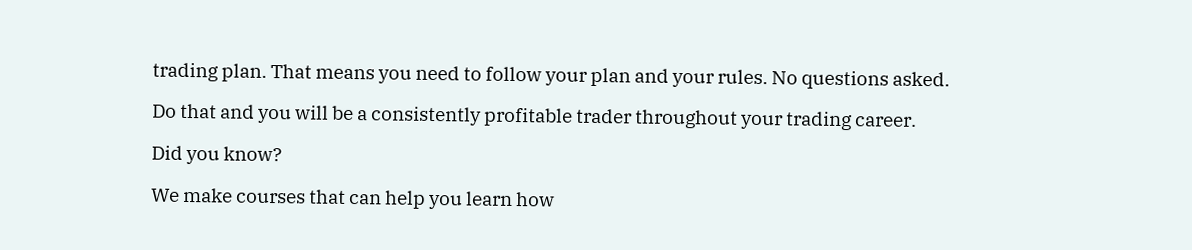trading plan. That means you need to follow your plan and your rules. No questions asked.

Do that and you will be a consistently profitable trader throughout your trading career.

Did you know?

We make courses that can help you learn how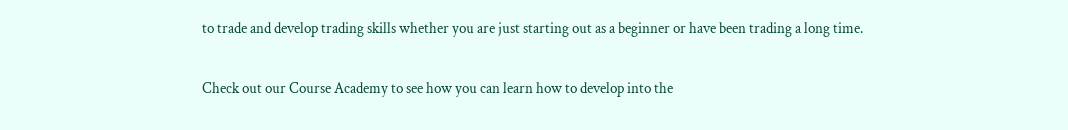to trade and develop trading skills whether you are just starting out as a beginner or have been trading a long time.

Check out our Course Academy to see how you can learn how to develop into the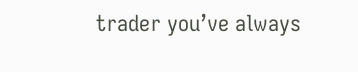trader you’ve always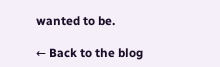wanted to be.

← Back to the blog